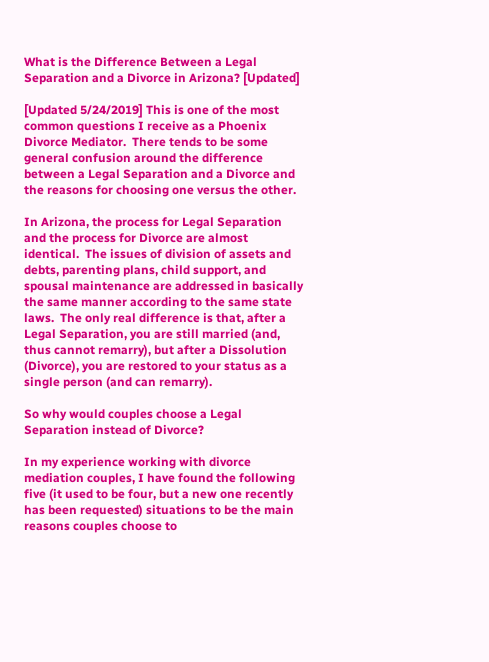What is the Difference Between a Legal Separation and a Divorce in Arizona? [Updated]

[Updated 5/24/2019] This is one of the most common questions I receive as a Phoenix Divorce Mediator.  There tends to be some general confusion around the difference between a Legal Separation and a Divorce and the reasons for choosing one versus the other.

In Arizona, the process for Legal Separation and the process for Divorce are almost identical.  The issues of division of assets and debts, parenting plans, child support, and spousal maintenance are addressed in basically the same manner according to the same state laws.  The only real difference is that, after a Legal Separation, you are still married (and, thus cannot remarry), but after a Dissolution (Divorce), you are restored to your status as a single person (and can remarry).

So why would couples choose a Legal Separation instead of Divorce?

In my experience working with divorce mediation couples, I have found the following five (it used to be four, but a new one recently has been requested) situations to be the main reasons couples choose to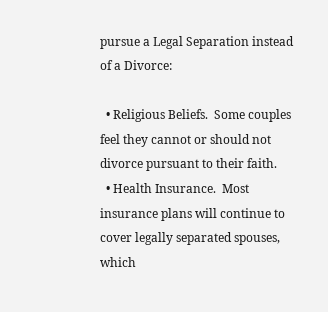pursue a Legal Separation instead of a Divorce:

  • Religious Beliefs.  Some couples feel they cannot or should not divorce pursuant to their faith.
  • Health Insurance.  Most insurance plans will continue to cover legally separated spouses, which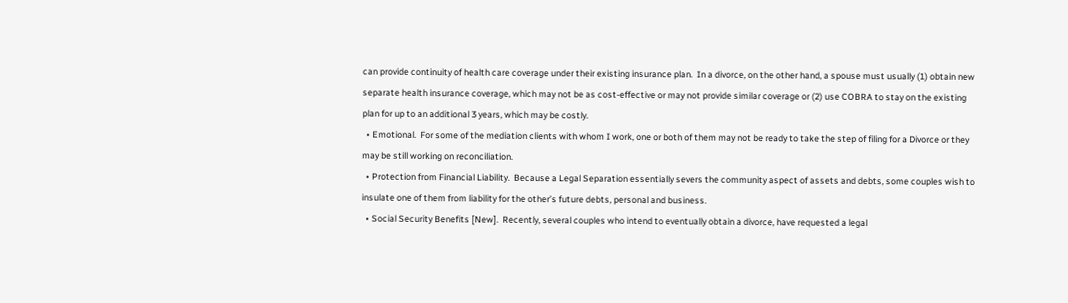can provide continuity of health care coverage under their existing insurance plan.  In a divorce, on the other hand, a spouse must usually (1) obtain new separate health insurance coverage, which may not be as cost-effective or may not provide similar coverage or (2) use COBRA to stay on the existing plan for up to an additional 3 years, which may be costly.
  • Emotional.  For some of the mediation clients with whom I work, one or both of them may not be ready to take the step of filing for a Divorce or they may be still working on reconciliation.
  • Protection from Financial Liability.  Because a Legal Separation essentially severs the community aspect of assets and debts, some couples wish to insulate one of them from liability for the other’s future debts, personal and business.
  • Social Security Benefits [New].  Recently, several couples who intend to eventually obtain a divorce, have requested a legal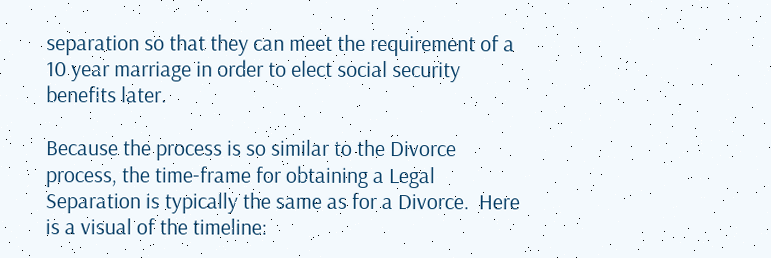separation so that they can meet the requirement of a 10 year marriage in order to elect social security benefits later.

Because the process is so similar to the Divorce process, the time-frame for obtaining a Legal Separation is typically the same as for a Divorce.  Here is a visual of the timeline: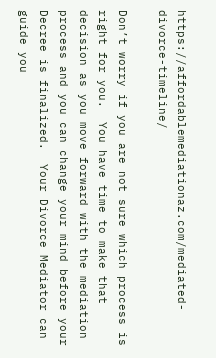https://affordablemediationaz.com/mediated-divorce-timeline/

Don’t worry if you are not sure which process is right for you.  You have time to make that decision as you move forward with the mediation process and you can change your mind before your Decree is finalized.  Your Divorce Mediator can guide you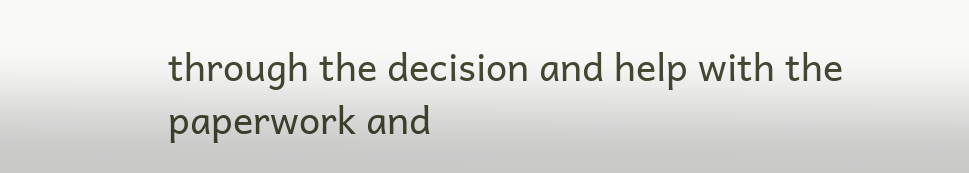through the decision and help with the paperwork and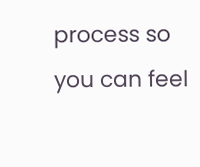process so you can feel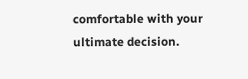comfortable with your ultimate decision.